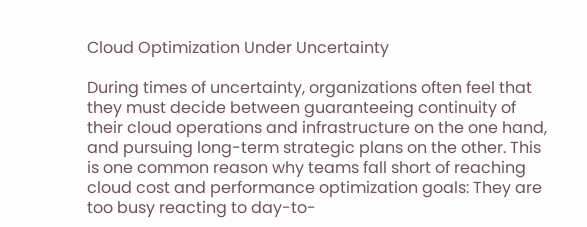Cloud Optimization Under Uncertainty

During times of uncertainty, organizations often feel that they must decide between guaranteeing continuity of their cloud operations and infrastructure on the one hand, and pursuing long-term strategic plans on the other. This is one common reason why teams fall short of reaching cloud cost and performance optimization goals: They are too busy reacting to day-to-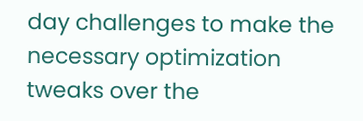day challenges to make the necessary optimization tweaks over the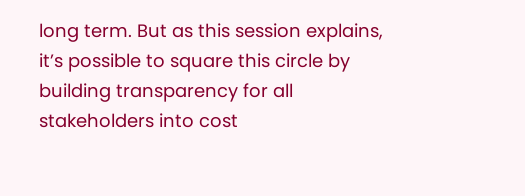long term. But as this session explains, it’s possible to square this circle by building transparency for all stakeholders into cost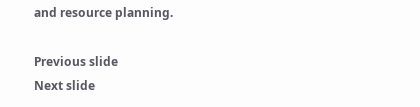and resource planning.

Previous slide
Next slide